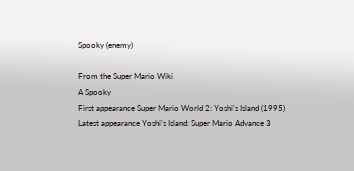Spooky (enemy)

From the Super Mario Wiki
A Spooky
First appearance Super Mario World 2: Yoshi's Island (1995)
Latest appearance Yoshi's Island: Super Mario Advance 3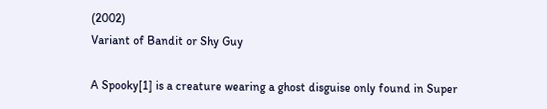(2002)
Variant of Bandit or Shy Guy

A Spooky[1] is a creature wearing a ghost disguise only found in Super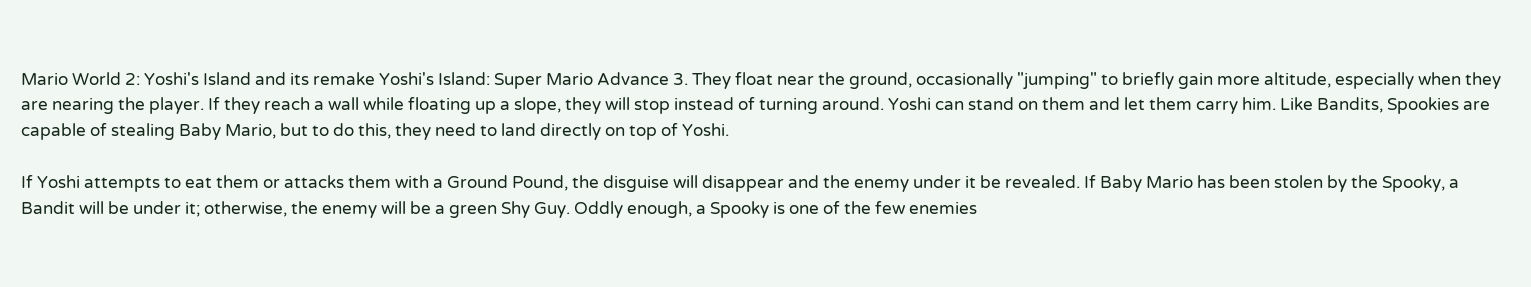Mario World 2: Yoshi's Island and its remake Yoshi's Island: Super Mario Advance 3. They float near the ground, occasionally "jumping" to briefly gain more altitude, especially when they are nearing the player. If they reach a wall while floating up a slope, they will stop instead of turning around. Yoshi can stand on them and let them carry him. Like Bandits, Spookies are capable of stealing Baby Mario, but to do this, they need to land directly on top of Yoshi.

If Yoshi attempts to eat them or attacks them with a Ground Pound, the disguise will disappear and the enemy under it be revealed. If Baby Mario has been stolen by the Spooky, a Bandit will be under it; otherwise, the enemy will be a green Shy Guy. Oddly enough, a Spooky is one of the few enemies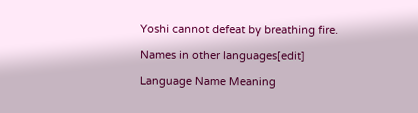Yoshi cannot defeat by breathing fire.

Names in other languages[edit]

Language Name Meaning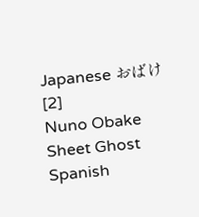Japanese おばけ[2]
Nuno Obake
Sheet Ghost
Spanish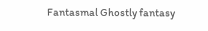Fantasmal Ghostly fantasy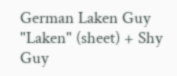German Laken Guy "Laken" (sheet) + Shy Guy